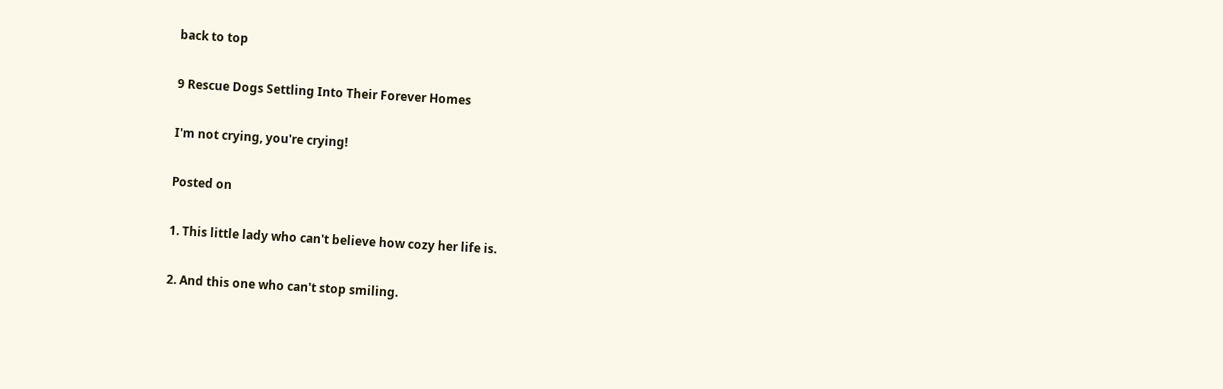back to top

9 Rescue Dogs Settling Into Their Forever Homes

I'm not crying, you're crying!

Posted on

1. This little lady who can't believe how cozy her life is.

2. And this one who can't stop smiling.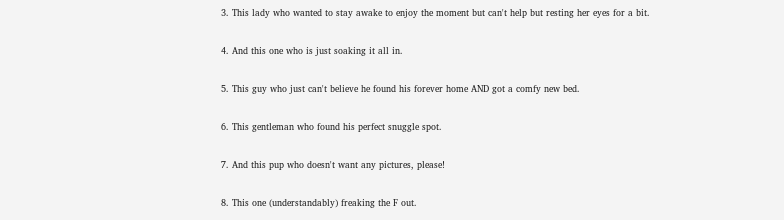3. This lady who wanted to stay awake to enjoy the moment but can't help but resting her eyes for a bit.

4. And this one who is just soaking it all in.

5. This guy who just can't believe he found his forever home AND got a comfy new bed.

6. This gentleman who found his perfect snuggle spot.

7. And this pup who doesn't want any pictures, please!

8. This one (understandably) freaking the F out.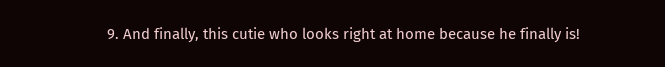9. And finally, this cutie who looks right at home because he finally is!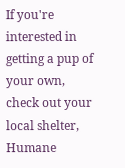If you're interested in getting a pup of your own, check out your local shelter, Humane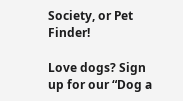Society, or Pet Finder!

Love dogs? Sign up for our “Dog a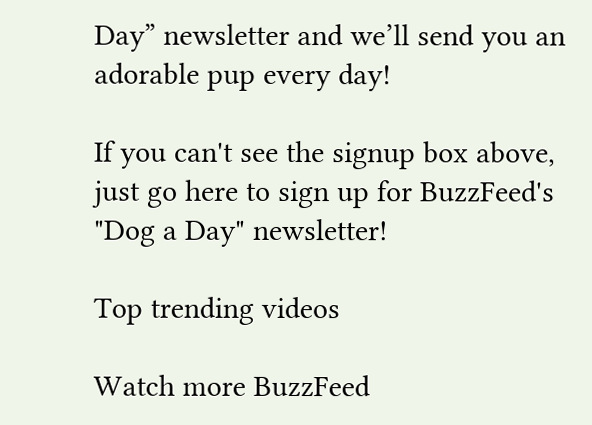Day” newsletter and we’ll send you an adorable pup every day!

If you can't see the signup box above, just go here to sign up for BuzzFeed's "Dog a Day" newsletter!

Top trending videos

Watch more BuzzFeed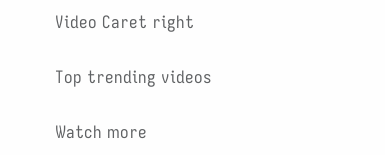Video Caret right

Top trending videos

Watch more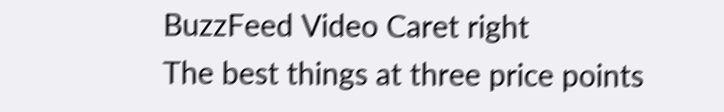BuzzFeed Video Caret right
The best things at three price points